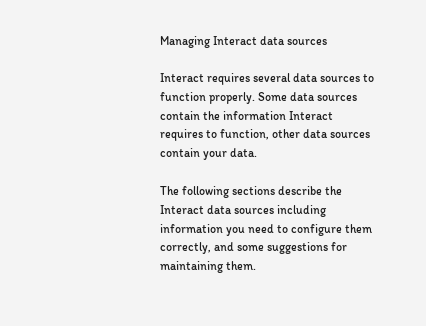Managing Interact data sources

Interact requires several data sources to function properly. Some data sources contain the information Interact requires to function, other data sources contain your data.

The following sections describe the Interact data sources including information you need to configure them correctly, and some suggestions for maintaining them.